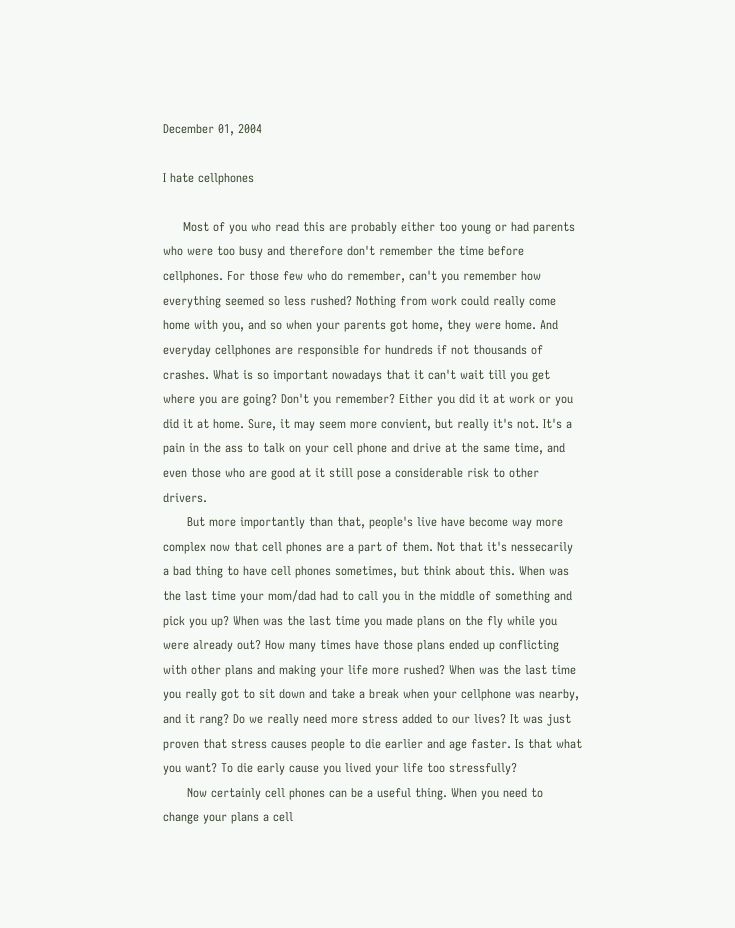December 01, 2004

I hate cellphones

     Most of you who read this are probably either too young or had parents who were too busy and therefore don't remember the time before cellphones. For those few who do remember, can't you remember how everything seemed so less rushed? Nothing from work could really come home with you, and so when your parents got home, they were home. And everyday cellphones are responsible for hundreds if not thousands of crashes. What is so important nowadays that it can't wait till you get where you are going? Don't you remember? Either you did it at work or you did it at home. Sure, it may seem more convient, but really it's not. It's a pain in the ass to talk on your cell phone and drive at the same time, and even those who are good at it still pose a considerable risk to other drivers.
      But more importantly than that, people's live have become way more complex now that cell phones are a part of them. Not that it's nessecarily a bad thing to have cell phones sometimes, but think about this. When was the last time your mom/dad had to call you in the middle of something and pick you up? When was the last time you made plans on the fly while you were already out? How many times have those plans ended up conflicting with other plans and making your life more rushed? When was the last time you really got to sit down and take a break when your cellphone was nearby, and it rang? Do we really need more stress added to our lives? It was just proven that stress causes people to die earlier and age faster. Is that what you want? To die early cause you lived your life too stressfully?
      Now certainly cell phones can be a useful thing. When you need to change your plans a cell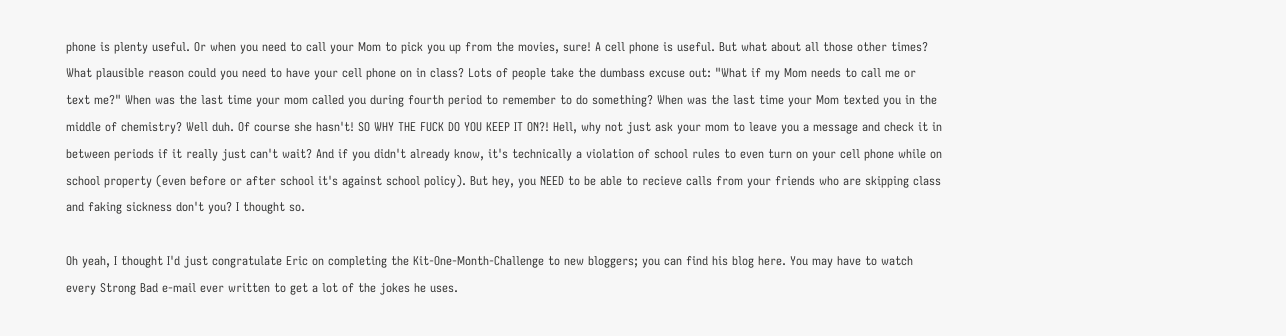phone is plenty useful. Or when you need to call your Mom to pick you up from the movies, sure! A cell phone is useful. But what about all those other times? What plausible reason could you need to have your cell phone on in class? Lots of people take the dumbass excuse out: "What if my Mom needs to call me or text me?" When was the last time your mom called you during fourth period to remember to do something? When was the last time your Mom texted you in the middle of chemistry? Well duh. Of course she hasn't! SO WHY THE FUCK DO YOU KEEP IT ON?! Hell, why not just ask your mom to leave you a message and check it in between periods if it really just can't wait? And if you didn't already know, it's technically a violation of school rules to even turn on your cell phone while on school property (even before or after school it's against school policy). But hey, you NEED to be able to recieve calls from your friends who are skipping class and faking sickness don't you? I thought so.

Oh yeah, I thought I'd just congratulate Eric on completing the Kit-One-Month-Challenge to new bloggers; you can find his blog here. You may have to watch every Strong Bad e-mail ever written to get a lot of the jokes he uses.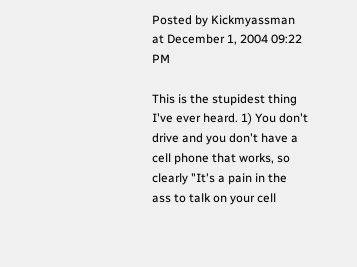Posted by Kickmyassman at December 1, 2004 09:22 PM

This is the stupidest thing I've ever heard. 1) You don't drive and you don't have a cell phone that works, so clearly "It's a pain in the ass to talk on your cell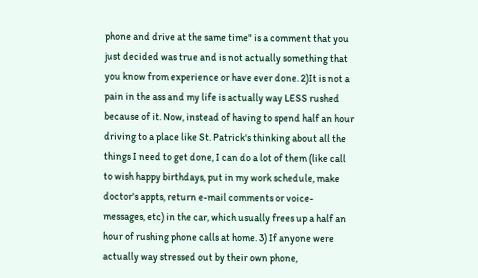phone and drive at the same time" is a comment that you just decided was true and is not actually something that you know from experience or have ever done. 2)It is not a pain in the ass and my life is actually way LESS rushed because of it. Now, instead of having to spend half an hour driving to a place like St. Patrick's thinking about all the things I need to get done, I can do a lot of them (like call to wish happy birthdays, put in my work schedule, make doctor's appts, return e-mail comments or voice-messages, etc) in the car, which usually frees up a half an hour of rushing phone calls at home. 3) If anyone were actually way stressed out by their own phone,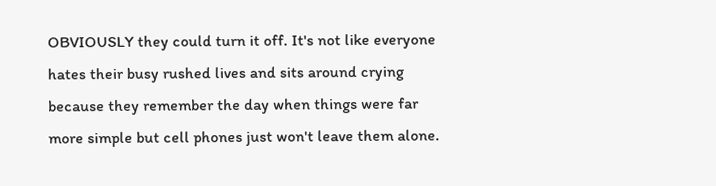OBVIOUSLY they could turn it off. It's not like everyone hates their busy rushed lives and sits around crying because they remember the day when things were far more simple but cell phones just won't leave them alone.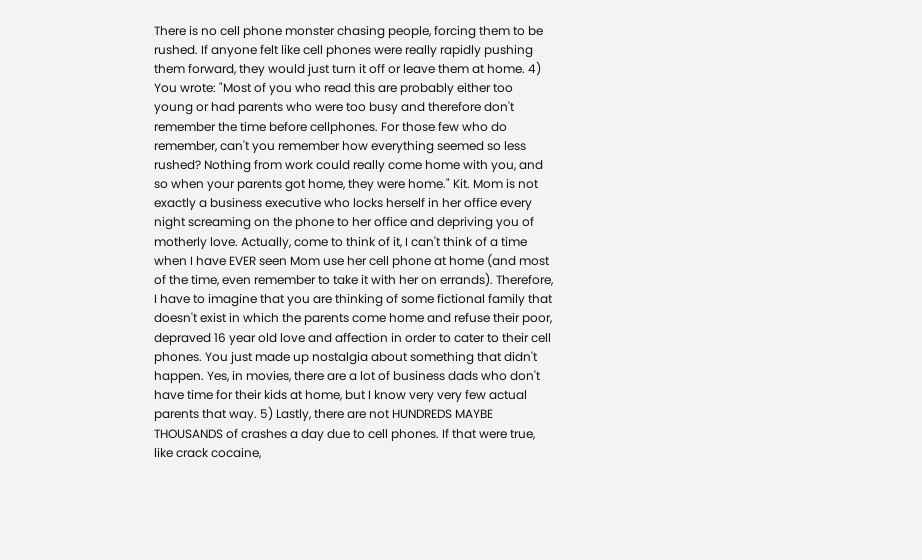There is no cell phone monster chasing people, forcing them to be rushed. If anyone felt like cell phones were really rapidly pushing them forward, they would just turn it off or leave them at home. 4) You wrote: "Most of you who read this are probably either too young or had parents who were too busy and therefore don't remember the time before cellphones. For those few who do remember, can't you remember how everything seemed so less rushed? Nothing from work could really come home with you, and so when your parents got home, they were home." Kit. Mom is not exactly a business executive who locks herself in her office every night screaming on the phone to her office and depriving you of motherly love. Actually, come to think of it, I can't think of a time when I have EVER seen Mom use her cell phone at home (and most of the time, even remember to take it with her on errands). Therefore, I have to imagine that you are thinking of some fictional family that doesn't exist in which the parents come home and refuse their poor, depraved 16 year old love and affection in order to cater to their cell phones. You just made up nostalgia about something that didn't happen. Yes, in movies, there are a lot of business dads who don't have time for their kids at home, but I know very very few actual parents that way. 5) Lastly, there are not HUNDREDS MAYBE THOUSANDS of crashes a day due to cell phones. If that were true, like crack cocaine,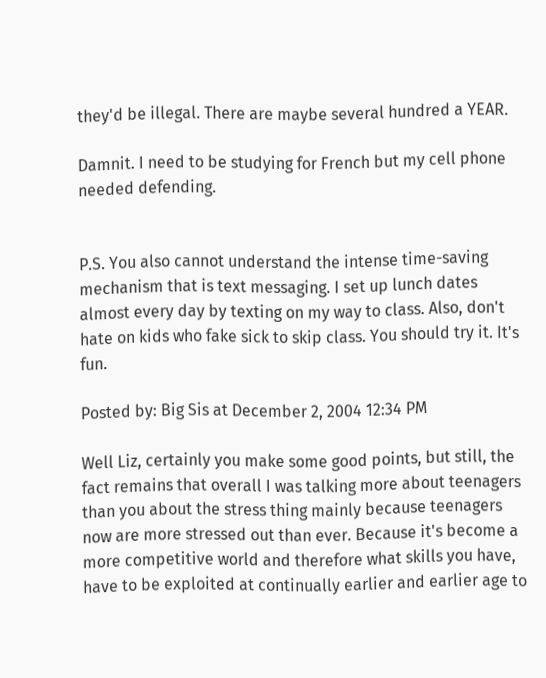they'd be illegal. There are maybe several hundred a YEAR.

Damnit. I need to be studying for French but my cell phone needed defending.


P.S. You also cannot understand the intense time-saving mechanism that is text messaging. I set up lunch dates almost every day by texting on my way to class. Also, don't hate on kids who fake sick to skip class. You should try it. It's fun.

Posted by: Big Sis at December 2, 2004 12:34 PM

Well Liz, certainly you make some good points, but still, the fact remains that overall I was talking more about teenagers than you about the stress thing mainly because teenagers now are more stressed out than ever. Because it's become a more competitive world and therefore what skills you have, have to be exploited at continually earlier and earlier age to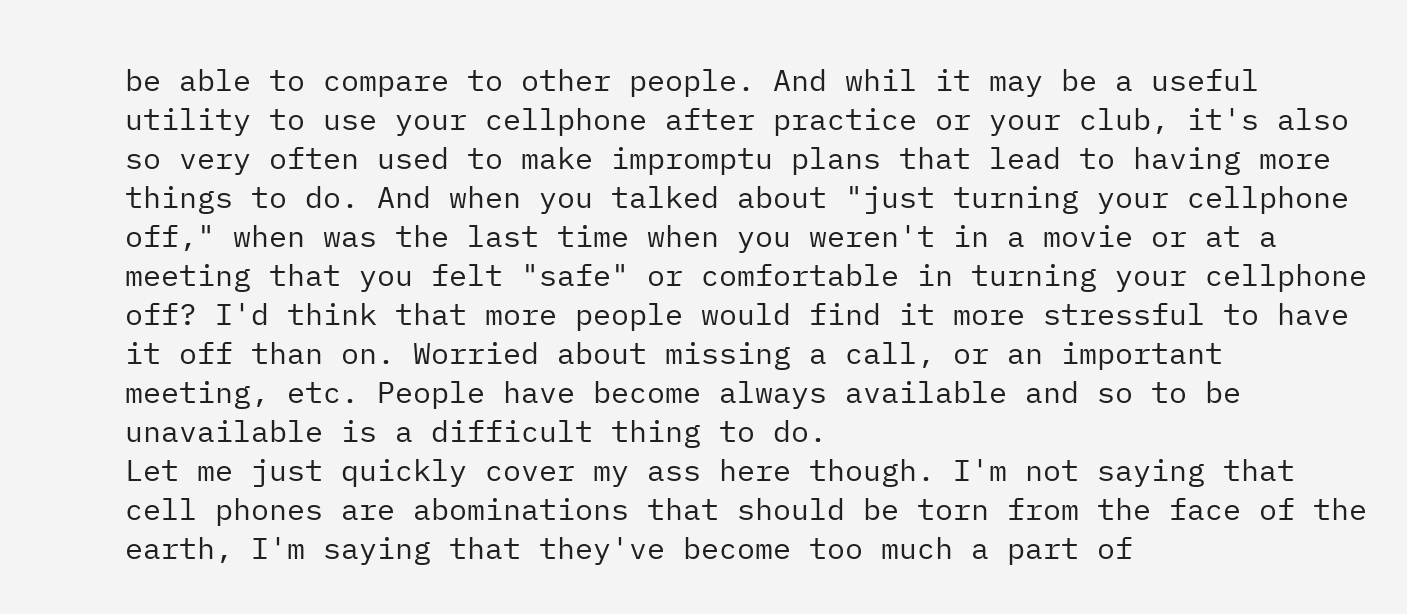be able to compare to other people. And whil it may be a useful utility to use your cellphone after practice or your club, it's also so very often used to make impromptu plans that lead to having more things to do. And when you talked about "just turning your cellphone off," when was the last time when you weren't in a movie or at a meeting that you felt "safe" or comfortable in turning your cellphone off? I'd think that more people would find it more stressful to have it off than on. Worried about missing a call, or an important meeting, etc. People have become always available and so to be unavailable is a difficult thing to do.
Let me just quickly cover my ass here though. I'm not saying that cell phones are abominations that should be torn from the face of the earth, I'm saying that they've become too much a part of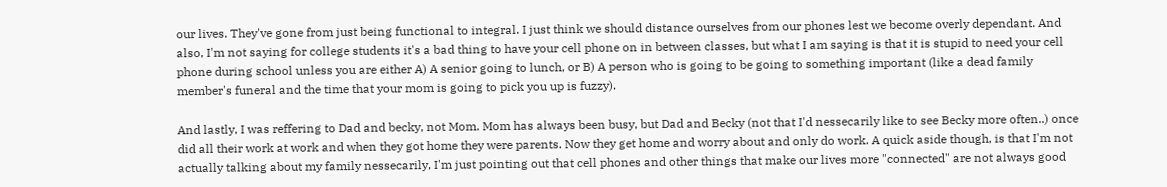our lives. They've gone from just being functional to integral. I just think we should distance ourselves from our phones lest we become overly dependant. And also, I'm not saying for college students it's a bad thing to have your cell phone on in between classes, but what I am saying is that it is stupid to need your cell phone during school unless you are either A) A senior going to lunch, or B) A person who is going to be going to something important (like a dead family member's funeral and the time that your mom is going to pick you up is fuzzy).

And lastly, I was reffering to Dad and becky, not Mom. Mom has always been busy, but Dad and Becky (not that I'd nessecarily like to see Becky more often..) once did all their work at work and when they got home they were parents. Now they get home and worry about and only do work. A quick aside though, is that I'm not actually talking about my family nessecarily, I'm just pointing out that cell phones and other things that make our lives more "connected" are not always good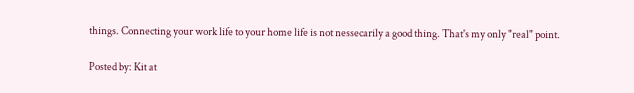things. Connecting your work life to your home life is not nessecarily a good thing. That's my only "real" point.

Posted by: Kit at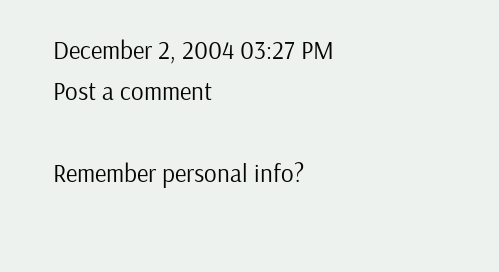December 2, 2004 03:27 PM
Post a comment

Remember personal info?